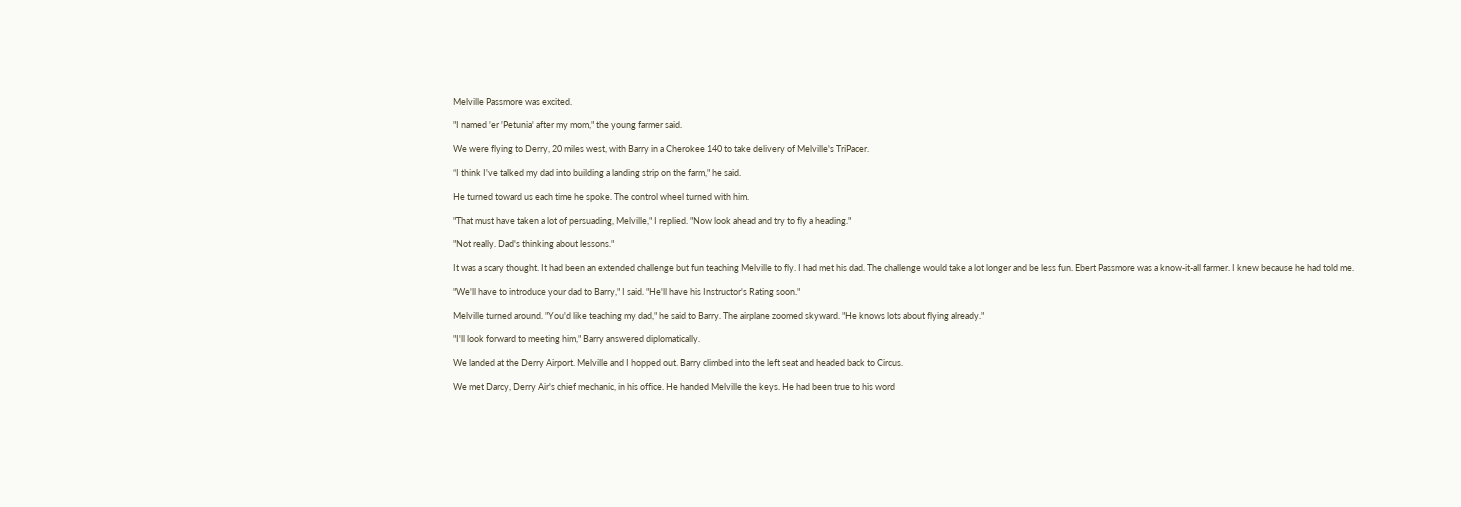Melville Passmore was excited.

"I named 'er 'Petunia' after my mom," the young farmer said.

We were flying to Derry, 20 miles west, with Barry in a Cherokee 140 to take delivery of Melville's TriPacer.

“I think I've talked my dad into building a landing strip on the farm," he said.

He turned toward us each time he spoke. The control wheel turned with him.

"That must have taken a lot of persuading, Melville," I replied. "Now look ahead and try to fly a heading."

"Not really. Dad's thinking about lessons."

It was a scary thought. It had been an extended challenge but fun teaching Melville to fly. I had met his dad. The challenge would take a lot longer and be less fun. Ebert Passmore was a know-it-all farmer. I knew because he had told me.

"We'll have to introduce your dad to Barry," I said. "He'll have his Instructor's Rating soon."

Melville turned around. "You'd like teaching my dad," he said to Barry. The airplane zoomed skyward. "He knows lots about flying already."

"I'll look forward to meeting him," Barry answered diplomatically.

We landed at the Derry Airport. Melville and I hopped out. Barry climbed into the left seat and headed back to Circus.

We met Darcy, Derry Air's chief mechanic, in his office. He handed Melville the keys. He had been true to his word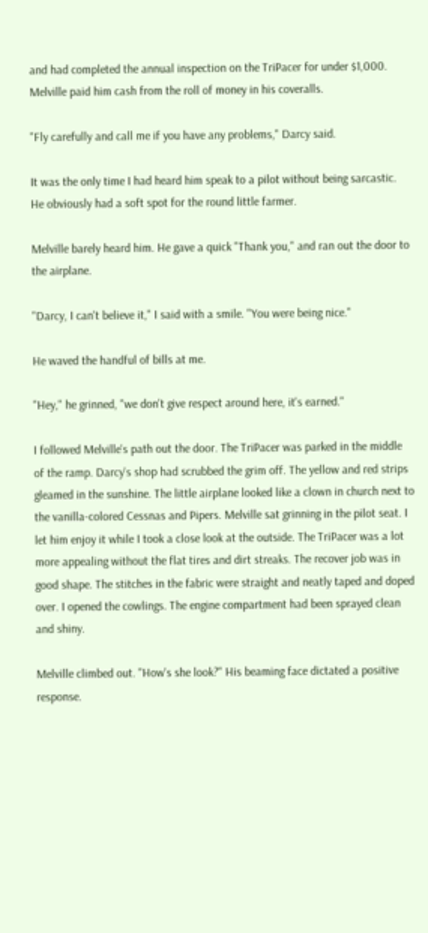and had completed the annual inspection on the TriPacer for under $1,000. Melville paid him cash from the roll of money in his coveralls.

"Fly carefully and call me if you have any problems," Darcy said.

It was the only time I had heard him speak to a pilot without being sarcastic. He obviously had a soft spot for the round little farmer.

Melville barely heard him. He gave a quick "Thank you," and ran out the door to the airplane.

"Darcy, I can't believe it," I said with a smile. "You were being nice."

He waved the handful of bills at me.

"Hey," he grinned, "we don't give respect around here, it's earned."

I followed Melville's path out the door. The TriPacer was parked in the middle of the ramp. Darcy's shop had scrubbed the grim off. The yellow and red strips gleamed in the sunshine. The little airplane looked like a clown in church next to the vanilla-colored Cessnas and Pipers. Melville sat grinning in the pilot seat. I let him enjoy it while I took a close look at the outside. The TriPacer was a lot more appealing without the flat tires and dirt streaks. The recover job was in good shape. The stitches in the fabric were straight and neatly taped and doped over. I opened the cowlings. The engine compartment had been sprayed clean and shiny.

Melville climbed out. "How's she look?" His beaming face dictated a positive response.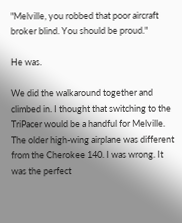"Melville, you robbed that poor aircraft broker blind. You should be proud."

He was.

We did the walkaround together and climbed in. I thought that switching to the TriPacer would be a handful for Melville. The older high-wing airplane was different from the Cherokee 140. I was wrong. It was the perfect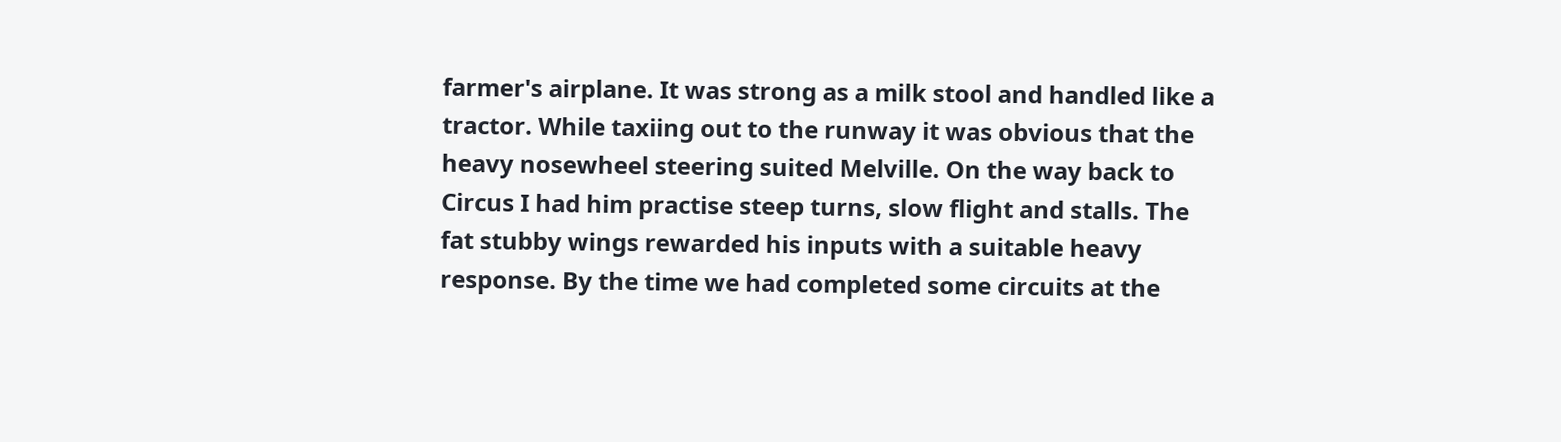farmer's airplane. It was strong as a milk stool and handled like a tractor. While taxiing out to the runway it was obvious that the heavy nosewheel steering suited Melville. On the way back to Circus I had him practise steep turns, slow flight and stalls. The fat stubby wings rewarded his inputs with a suitable heavy response. By the time we had completed some circuits at the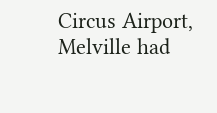Circus Airport, Melville had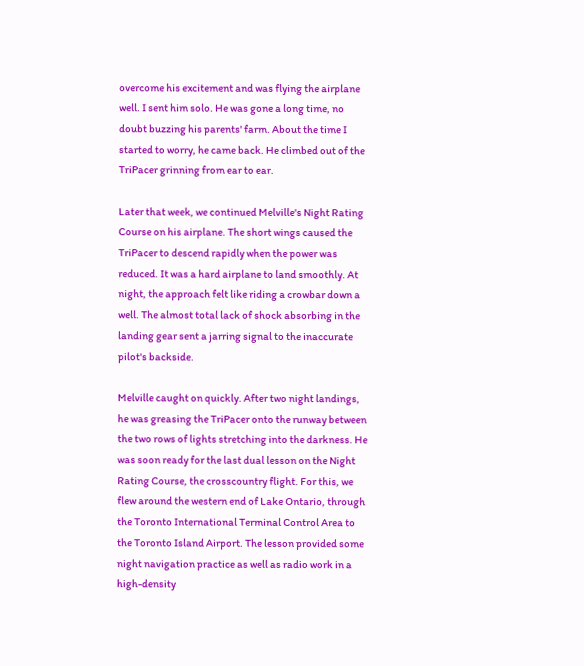overcome his excitement and was flying the airplane well. I sent him solo. He was gone a long time, no doubt buzzing his parents' farm. About the time I started to worry, he came back. He climbed out of the TriPacer grinning from ear to ear.

Later that week, we continued Melville's Night Rating Course on his airplane. The short wings caused the TriPacer to descend rapidly when the power was reduced. It was a hard airplane to land smoothly. At night, the approach felt like riding a crowbar down a well. The almost total lack of shock absorbing in the landing gear sent a jarring signal to the inaccurate pilot's backside.

Melville caught on quickly. After two night landings, he was greasing the TriPacer onto the runway between the two rows of lights stretching into the darkness. He was soon ready for the last dual lesson on the Night Rating Course, the crosscountry flight. For this, we flew around the western end of Lake Ontario, through the Toronto International Terminal Control Area to the Toronto Island Airport. The lesson provided some night navigation practice as well as radio work in a high-density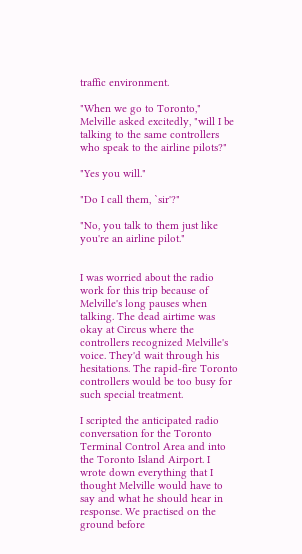traffic environment.

"When we go to Toronto," Melville asked excitedly, "will I be talking to the same controllers who speak to the airline pilots?"

"Yes you will."

"Do I call them, `sir'?"

"No, you talk to them just like you're an airline pilot."


I was worried about the radio work for this trip because of Melville's long pauses when talking. The dead airtime was okay at Circus where the controllers recognized Melville's voice. They'd wait through his hesitations. The rapid-fire Toronto controllers would be too busy for such special treatment.

I scripted the anticipated radio conversation for the Toronto Terminal Control Area and into the Toronto Island Airport. I wrote down everything that I thought Melville would have to say and what he should hear in response. We practised on the ground before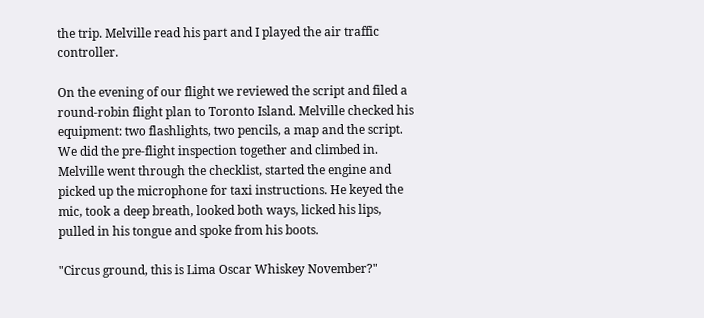the trip. Melville read his part and I played the air traffic controller.

On the evening of our flight we reviewed the script and filed a round-robin flight plan to Toronto Island. Melville checked his equipment: two flashlights, two pencils, a map and the script. We did the pre-flight inspection together and climbed in. Melville went through the checklist, started the engine and picked up the microphone for taxi instructions. He keyed the mic, took a deep breath, looked both ways, licked his lips, pulled in his tongue and spoke from his boots.

"Circus ground, this is Lima Oscar Whiskey November?"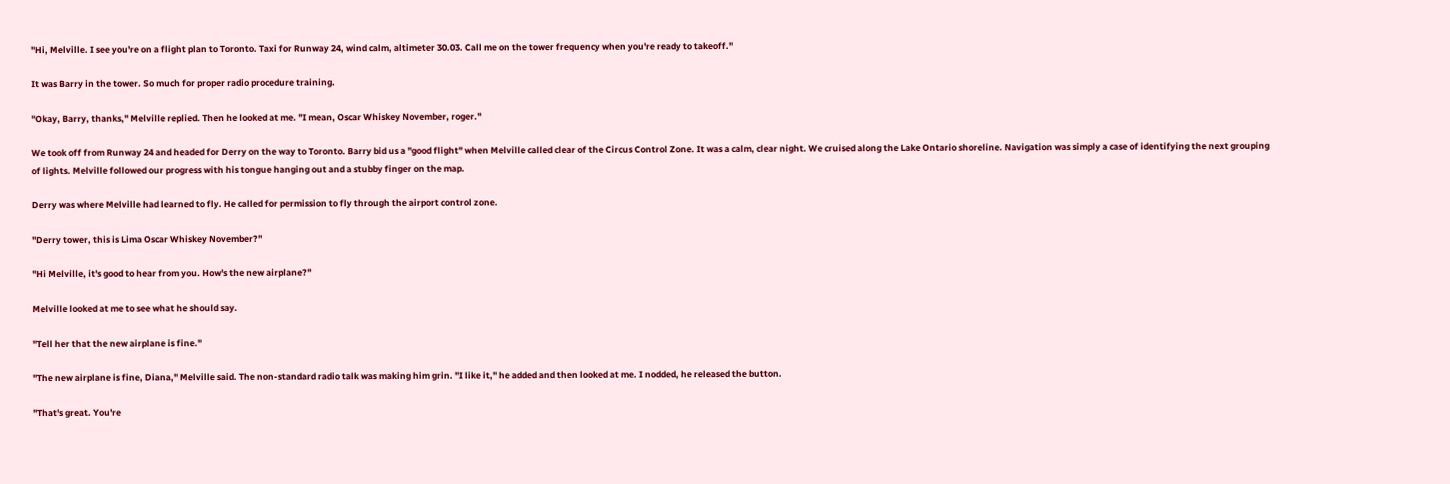"Hi, Melville. I see you're on a flight plan to Toronto. Taxi for Runway 24, wind calm, altimeter 30.03. Call me on the tower frequency when you're ready to takeoff."

It was Barry in the tower. So much for proper radio procedure training.

"Okay, Barry, thanks," Melville replied. Then he looked at me. "I mean, Oscar Whiskey November, roger."

We took off from Runway 24 and headed for Derry on the way to Toronto. Barry bid us a "good flight" when Melville called clear of the Circus Control Zone. It was a calm, clear night. We cruised along the Lake Ontario shoreline. Navigation was simply a case of identifying the next grouping of lights. Melville followed our progress with his tongue hanging out and a stubby finger on the map.

Derry was where Melville had learned to fly. He called for permission to fly through the airport control zone.

"Derry tower, this is Lima Oscar Whiskey November?"

"Hi Melville, it's good to hear from you. How's the new airplane?"

Melville looked at me to see what he should say.

"Tell her that the new airplane is fine."

"The new airplane is fine, Diana," Melville said. The non-standard radio talk was making him grin. "I like it," he added and then looked at me. I nodded, he released the button.

"That's great. You're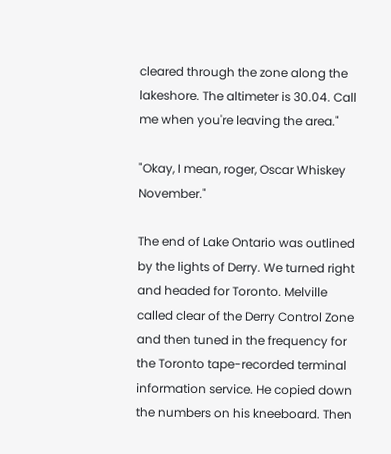cleared through the zone along the lakeshore. The altimeter is 30.04. Call me when you're leaving the area."

"Okay, I mean, roger, Oscar Whiskey November."

The end of Lake Ontario was outlined by the lights of Derry. We turned right and headed for Toronto. Melville called clear of the Derry Control Zone and then tuned in the frequency for the Toronto tape-recorded terminal information service. He copied down the numbers on his kneeboard. Then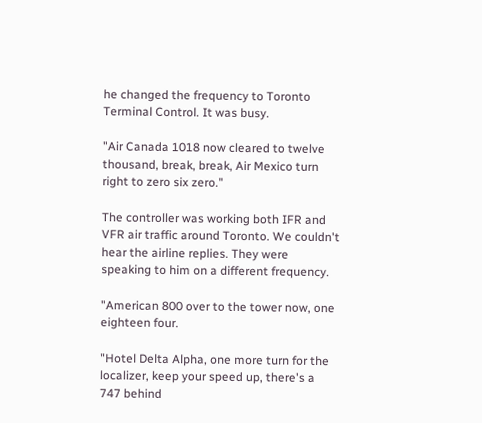he changed the frequency to Toronto Terminal Control. It was busy.

"Air Canada 1018 now cleared to twelve thousand, break, break, Air Mexico turn right to zero six zero."

The controller was working both IFR and VFR air traffic around Toronto. We couldn't hear the airline replies. They were speaking to him on a different frequency.

"American 800 over to the tower now, one eighteen four.

"Hotel Delta Alpha, one more turn for the localizer, keep your speed up, there's a 747 behind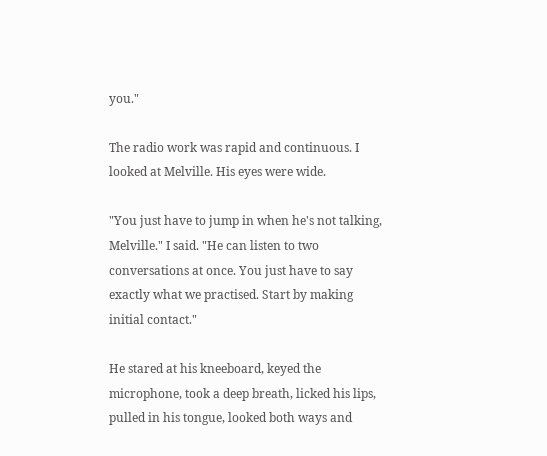you."

The radio work was rapid and continuous. I looked at Melville. His eyes were wide.

"You just have to jump in when he's not talking, Melville." I said. "He can listen to two conversations at once. You just have to say exactly what we practised. Start by making initial contact."

He stared at his kneeboard, keyed the microphone, took a deep breath, licked his lips, pulled in his tongue, looked both ways and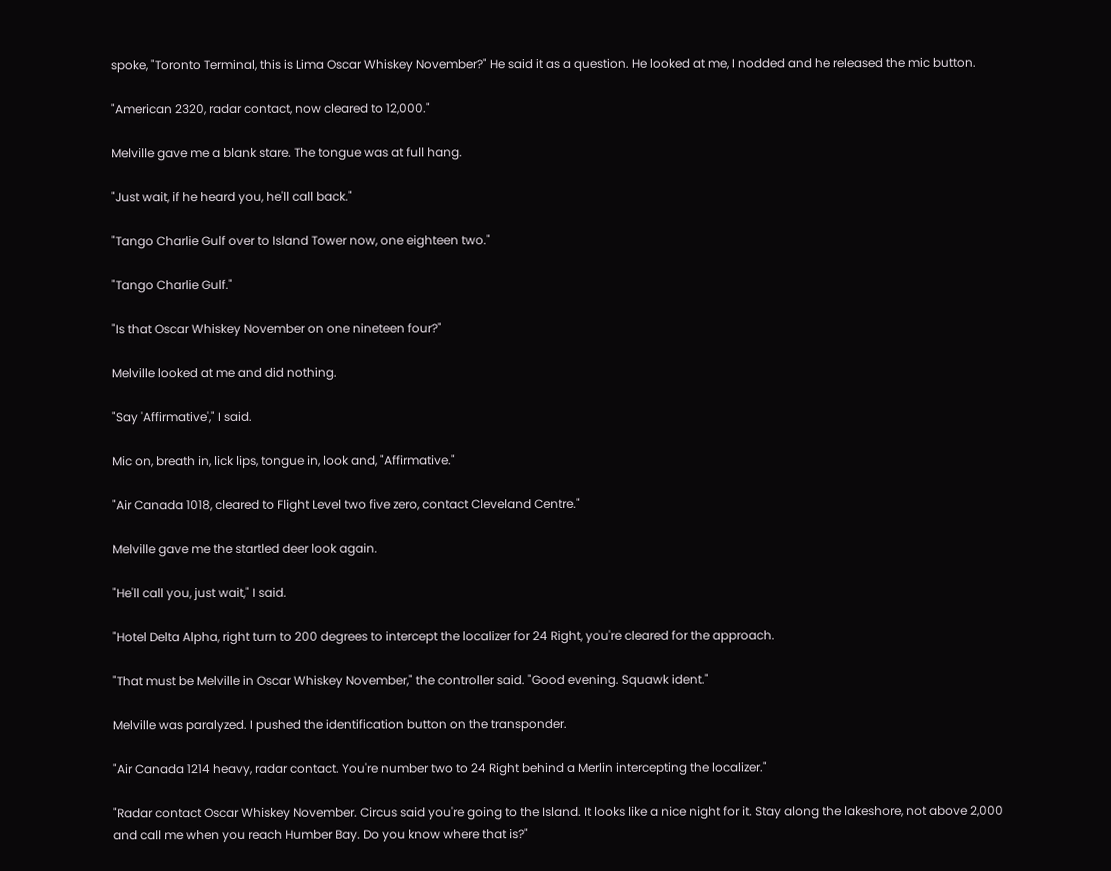spoke, "Toronto Terminal, this is Lima Oscar Whiskey November?" He said it as a question. He looked at me, I nodded and he released the mic button.

"American 2320, radar contact, now cleared to 12,000."

Melville gave me a blank stare. The tongue was at full hang.

"Just wait, if he heard you, he'll call back."

"Tango Charlie Gulf over to Island Tower now, one eighteen two."

"Tango Charlie Gulf."

"Is that Oscar Whiskey November on one nineteen four?"

Melville looked at me and did nothing.

"Say 'Affirmative'," I said.

Mic on, breath in, lick lips, tongue in, look and, "Affirmative."

"Air Canada 1018, cleared to Flight Level two five zero, contact Cleveland Centre."

Melville gave me the startled deer look again.

"He'll call you, just wait," I said.

"Hotel Delta Alpha, right turn to 200 degrees to intercept the localizer for 24 Right, you're cleared for the approach.

"That must be Melville in Oscar Whiskey November," the controller said. "Good evening. Squawk ident."

Melville was paralyzed. I pushed the identification button on the transponder.

"Air Canada 1214 heavy, radar contact. You're number two to 24 Right behind a Merlin intercepting the localizer."

"Radar contact Oscar Whiskey November. Circus said you're going to the Island. It looks like a nice night for it. Stay along the lakeshore, not above 2,000 and call me when you reach Humber Bay. Do you know where that is?"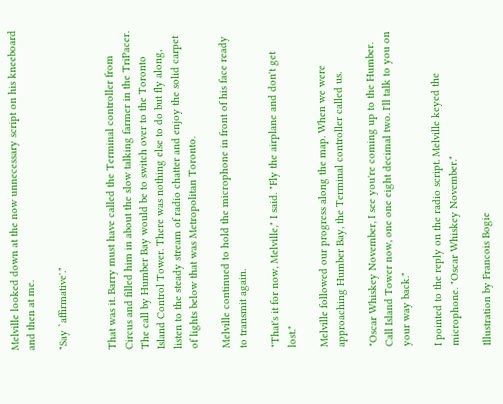Melville looked down at the now unnecessary script on his kneeboard and then at me.

"Say `affirmative'."


That was it. Barry must have called the Terminal controller from Circus and filled him in about the slow talking farmer in the TriPacer. The call by Humber Bay would be to switch over to the Toronto Island Control Tower. There was nothing else to do but fly along, listen to the steady stream of radio chatter and enjoy the solid carpet of lights below that was Metropolitan Toronto.

Melville continued to hold the microphone in front of his face ready to transmit again.

"That's it for now, Melville," I said. "Fly the airplane and don't get lost."

Melville followed our progress along the map. When we were approaching Humber Bay, the Terminal controller called us.

"Oscar Whiskey November, I see you're coming up to the Humber. Call Island Tower now, one one eight decimal two. I'll talk to you on your way back."

I pointed to the reply on the radio script. Melville keyed the microphone. "Oscar Whiskey November."

Illustration by Francois Bogie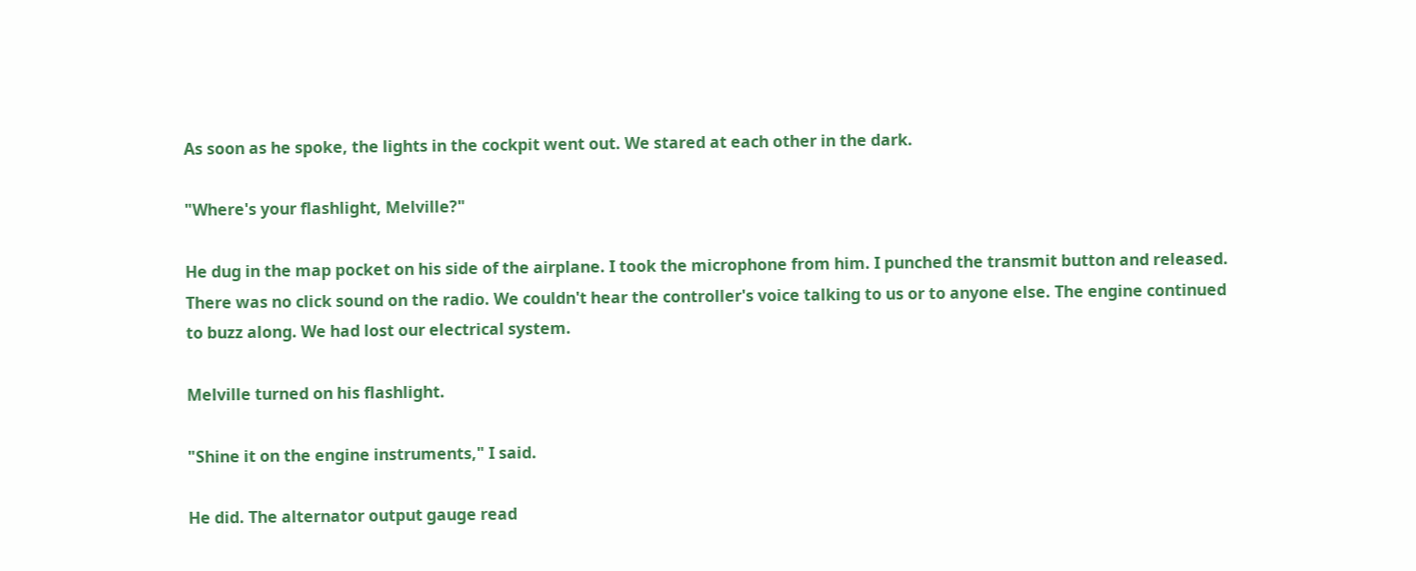As soon as he spoke, the lights in the cockpit went out. We stared at each other in the dark.

"Where's your flashlight, Melville?"

He dug in the map pocket on his side of the airplane. I took the microphone from him. I punched the transmit button and released. There was no click sound on the radio. We couldn't hear the controller's voice talking to us or to anyone else. The engine continued to buzz along. We had lost our electrical system.

Melville turned on his flashlight.

"Shine it on the engine instruments," I said.

He did. The alternator output gauge read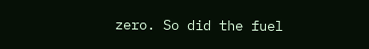zero. So did the fuel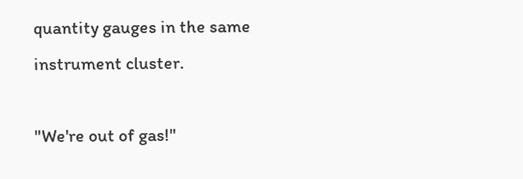quantity gauges in the same instrument cluster.

"We're out of gas!"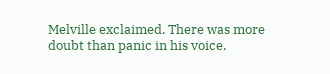Melville exclaimed. There was more doubt than panic in his voice.